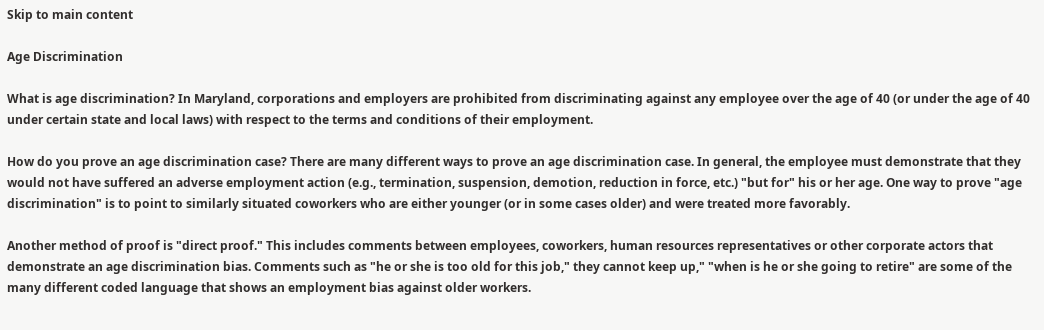Skip to main content

Age Discrimination

What is age discrimination? In Maryland, corporations and employers are prohibited from discriminating against any employee over the age of 40 (or under the age of 40 under certain state and local laws) with respect to the terms and conditions of their employment.

How do you prove an age discrimination case? There are many different ways to prove an age discrimination case. In general, the employee must demonstrate that they would not have suffered an adverse employment action (e.g., termination, suspension, demotion, reduction in force, etc.) "but for" his or her age. One way to prove "age discrimination" is to point to similarly situated coworkers who are either younger (or in some cases older) and were treated more favorably.

Another method of proof is "direct proof." This includes comments between employees, coworkers, human resources representatives or other corporate actors that demonstrate an age discrimination bias. Comments such as "he or she is too old for this job," they cannot keep up," "when is he or she going to retire" are some of the many different coded language that shows an employment bias against older workers.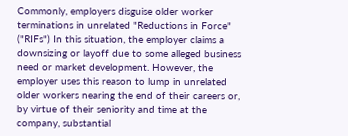Commonly, employers disguise older worker terminations in unrelated "Reductions in Force" ("RIFs") In this situation, the employer claims a downsizing or layoff due to some alleged business need or market development. However, the employer uses this reason to lump in unrelated older workers nearing the end of their careers or, by virtue of their seniority and time at the company, substantial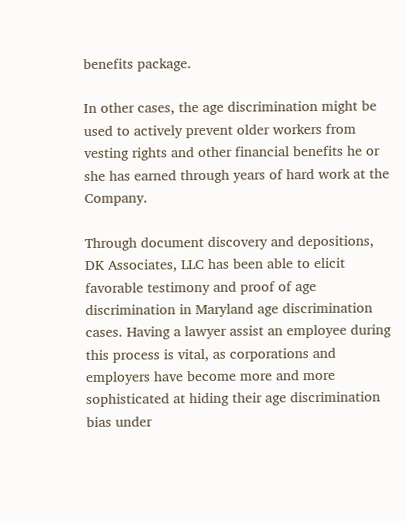benefits package.

In other cases, the age discrimination might be used to actively prevent older workers from vesting rights and other financial benefits he or she has earned through years of hard work at the Company.

Through document discovery and depositions, DK Associates, LLC has been able to elicit favorable testimony and proof of age discrimination in Maryland age discrimination cases. Having a lawyer assist an employee during this process is vital, as corporations and employers have become more and more sophisticated at hiding their age discrimination bias under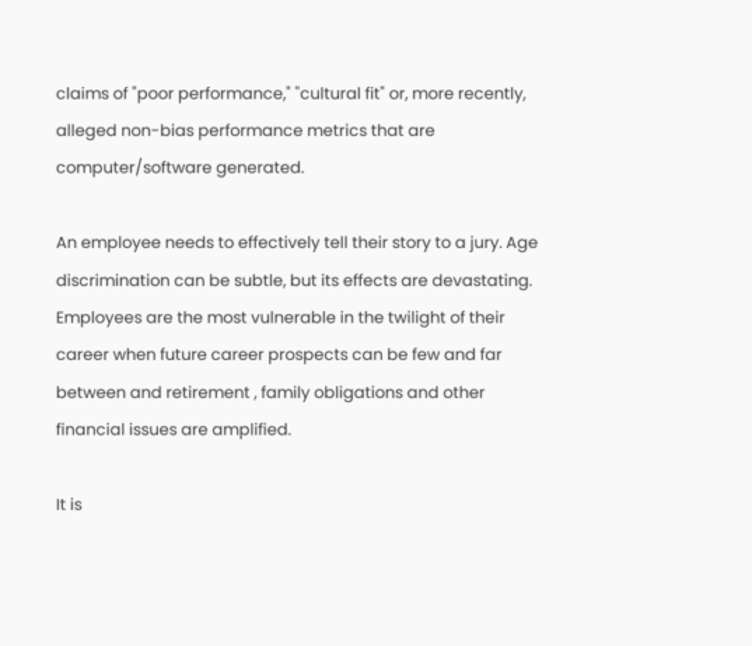claims of "poor performance," "cultural fit" or, more recently, alleged non-bias performance metrics that are computer/software generated.

An employee needs to effectively tell their story to a jury. Age discrimination can be subtle, but its effects are devastating. Employees are the most vulnerable in the twilight of their career when future career prospects can be few and far between and retirement , family obligations and other financial issues are amplified.

It is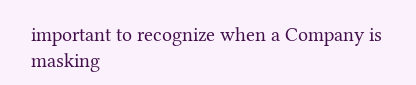important to recognize when a Company is masking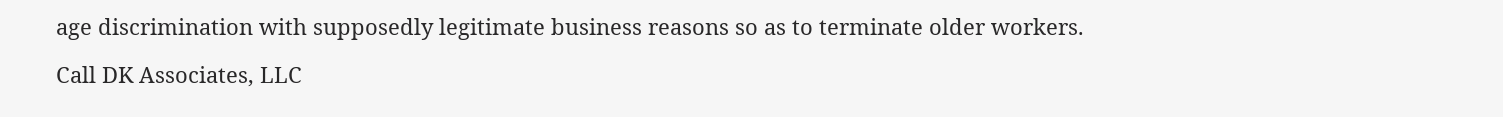age discrimination with supposedly legitimate business reasons so as to terminate older workers.

Call DK Associates, LLC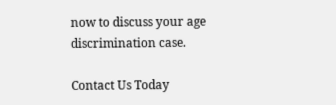now to discuss your age discrimination case.

Contact Us Today